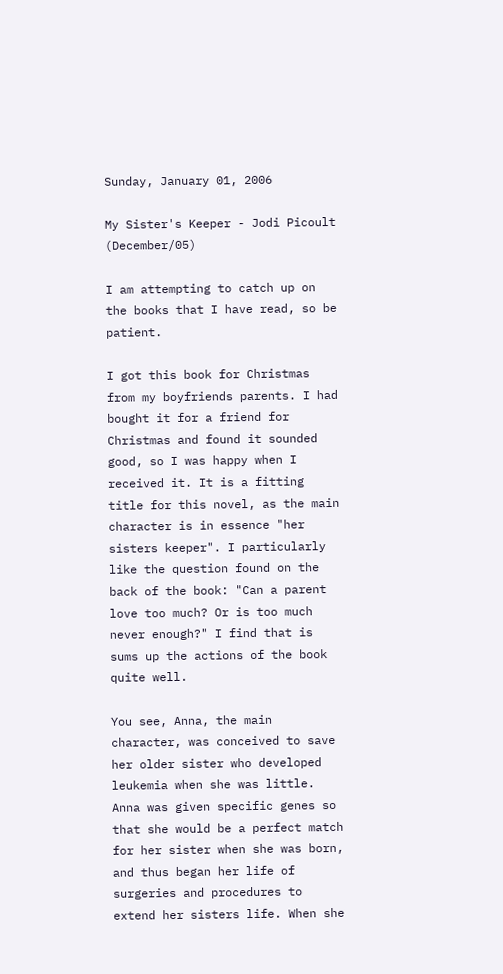Sunday, January 01, 2006

My Sister's Keeper - Jodi Picoult (December/05)

I am attempting to catch up on the books that I have read, so be patient.

I got this book for Christmas from my boyfriends parents. I had bought it for a friend for Christmas and found it sounded good, so I was happy when I received it. It is a fitting title for this novel, as the main character is in essence "her sisters keeper". I particularly like the question found on the back of the book: "Can a parent love too much? Or is too much never enough?" I find that is sums up the actions of the book quite well.

You see, Anna, the main character, was conceived to save her older sister who developed leukemia when she was little. Anna was given specific genes so that she would be a perfect match for her sister when she was born, and thus began her life of surgeries and procedures to extend her sisters life. When she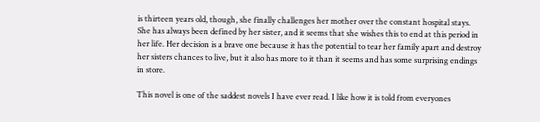is thirteen years old, though, she finally challenges her mother over the constant hospital stays. She has always been defined by her sister, and it seems that she wishes this to end at this period in her life. Her decision is a brave one because it has the potential to tear her family apart and destroy her sisters chances to live, but it also has more to it than it seems and has some surprising endings in store.

This novel is one of the saddest novels I have ever read. I like how it is told from everyones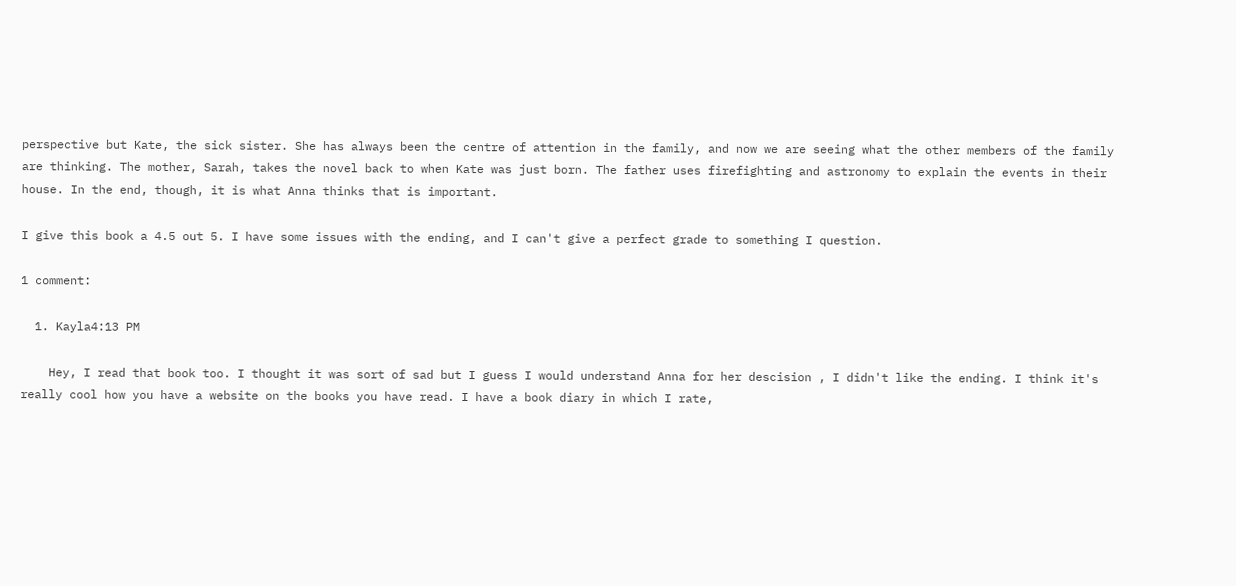perspective but Kate, the sick sister. She has always been the centre of attention in the family, and now we are seeing what the other members of the family are thinking. The mother, Sarah, takes the novel back to when Kate was just born. The father uses firefighting and astronomy to explain the events in their house. In the end, though, it is what Anna thinks that is important.

I give this book a 4.5 out 5. I have some issues with the ending, and I can't give a perfect grade to something I question.

1 comment:

  1. Kayla4:13 PM

    Hey, I read that book too. I thought it was sort of sad but I guess I would understand Anna for her descision , I didn't like the ending. I think it's really cool how you have a website on the books you have read. I have a book diary in which I rate,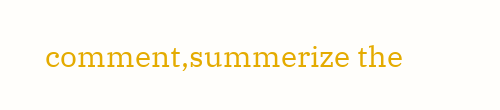comment,summerize the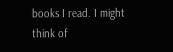books I read. I might think of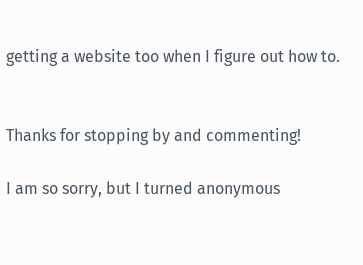getting a website too when I figure out how to.


Thanks for stopping by and commenting!

I am so sorry, but I turned anonymous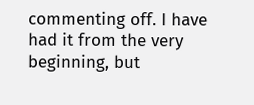commenting off. I have had it from the very beginning, but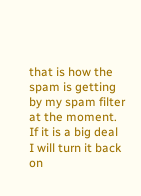that is how the spam is getting by my spam filter at the moment. If it is a big deal I will turn it back on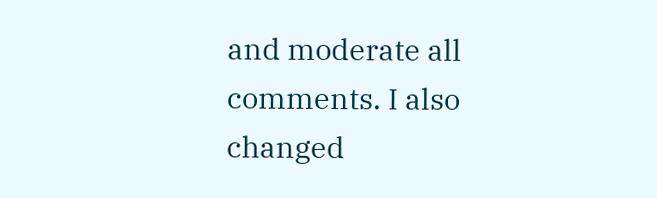and moderate all comments. I also changed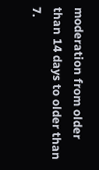moderation from older than 14 days to older than 7.